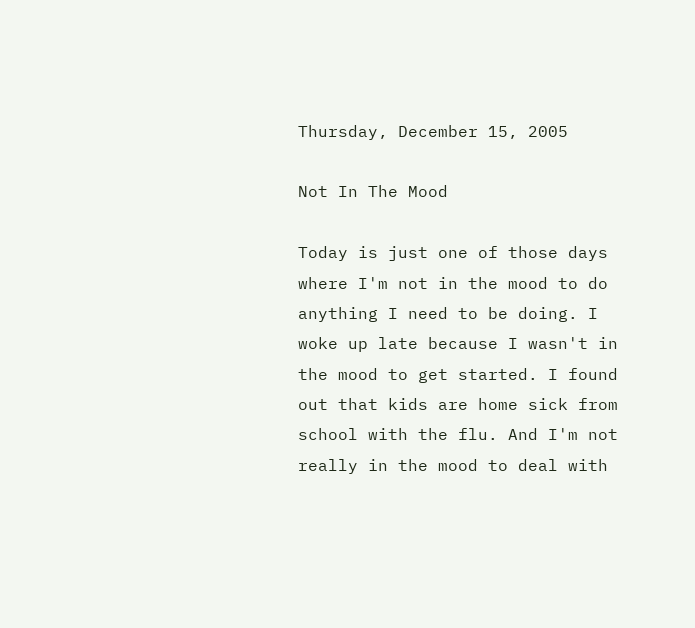Thursday, December 15, 2005

Not In The Mood

Today is just one of those days where I'm not in the mood to do anything I need to be doing. I woke up late because I wasn't in the mood to get started. I found out that kids are home sick from school with the flu. And I'm not really in the mood to deal with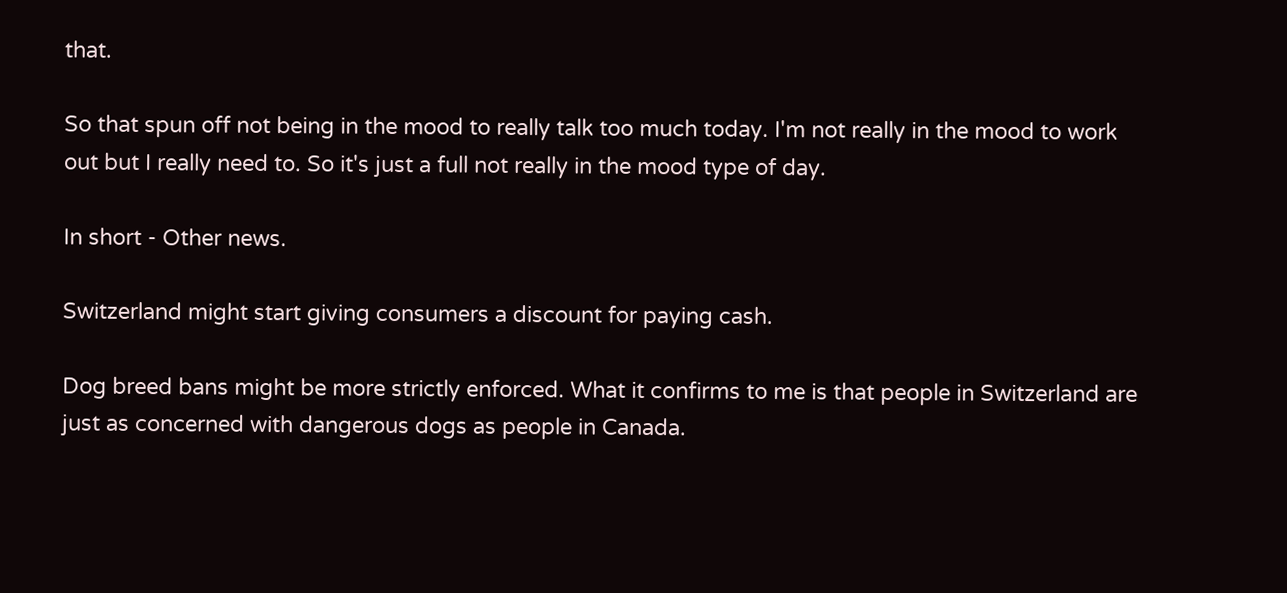that.

So that spun off not being in the mood to really talk too much today. I'm not really in the mood to work out but I really need to. So it's just a full not really in the mood type of day.

In short - Other news.

Switzerland might start giving consumers a discount for paying cash.

Dog breed bans might be more strictly enforced. What it confirms to me is that people in Switzerland are just as concerned with dangerous dogs as people in Canada.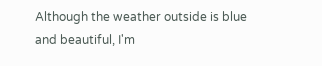Although the weather outside is blue and beautiful, I'm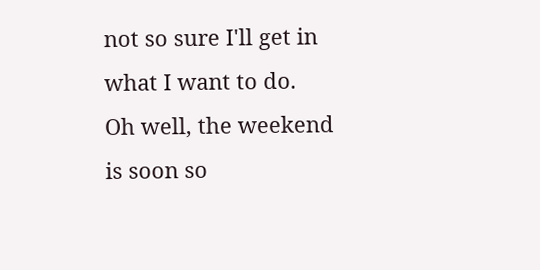not so sure I'll get in what I want to do.
Oh well, the weekend is soon so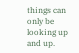things can only be looking up and up.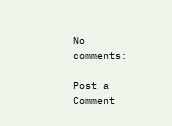No comments:

Post a Comment